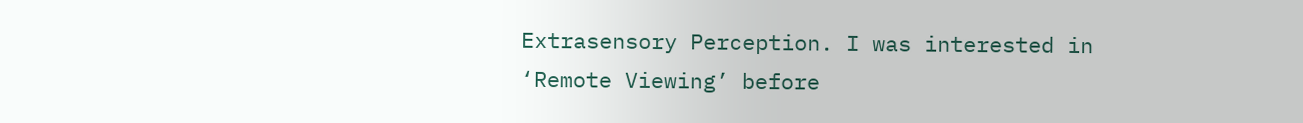Extrasensory Perception. I was interested in ‘Remote Viewing’ before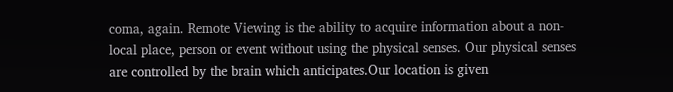coma, again. Remote Viewing is the ability to acquire information about a non-local place, person or event without using the physical senses. Our physical senses are controlled by the brain which anticipates.Our location is given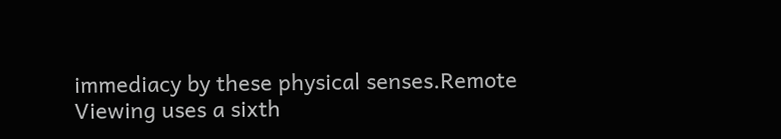immediacy by these physical senses.Remote Viewing uses a sixth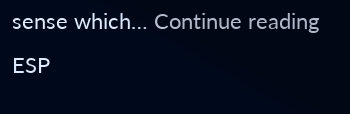sense which… Continue reading ESP